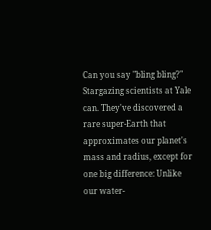Can you say "bling bling?" Stargazing scientists at Yale can. They've discovered a rare super-Earth that approximates our planet's mass and radius, except for one big difference: Unlike our water-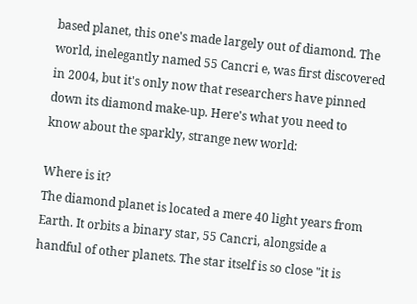based planet, this one's made largely out of diamond. The world, inelegantly named 55 Cancri e, was first discovered in 2004, but it's only now that researchers have pinned down its diamond make-up. Here's what you need to know about the sparkly, strange new world:

Where is it?
The diamond planet is located a mere 40 light years from Earth. It orbits a binary star, 55 Cancri, alongside a handful of other planets. The star itself is so close "it is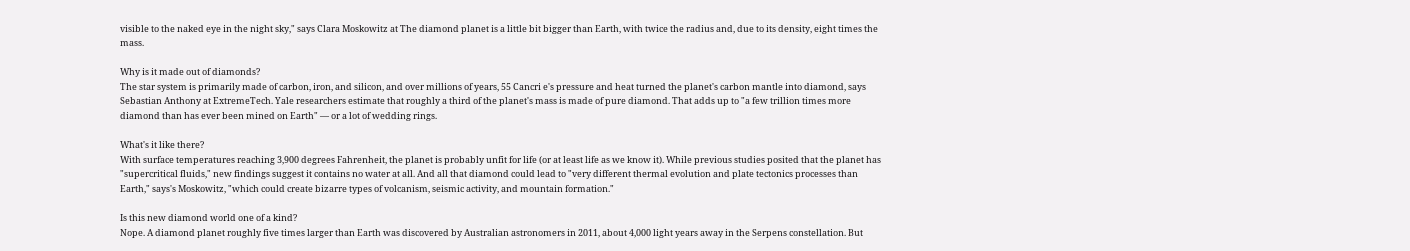visible to the naked eye in the night sky," says Clara Moskowitz at The diamond planet is a little bit bigger than Earth, with twice the radius and, due to its density, eight times the mass.

Why is it made out of diamonds?
The star system is primarily made of carbon, iron, and silicon, and over millions of years, 55 Cancri e's pressure and heat turned the planet's carbon mantle into diamond, says Sebastian Anthony at ExtremeTech. Yale researchers estimate that roughly a third of the planet's mass is made of pure diamond. That adds up to "a few trillion times more diamond than has ever been mined on Earth" — or a lot of wedding rings.

What's it like there?
With surface temperatures reaching 3,900 degrees Fahrenheit, the planet is probably unfit for life (or at least life as we know it). While previous studies posited that the planet has "supercritical fluids," new findings suggest it contains no water at all. And all that diamond could lead to "very different thermal evolution and plate tectonics processes than Earth," says's Moskowitz, "which could create bizarre types of volcanism, seismic activity, and mountain formation."

Is this new diamond world one of a kind?
Nope. A diamond planet roughly five times larger than Earth was discovered by Australian astronomers in 2011, about 4,000 light years away in the Serpens constellation. But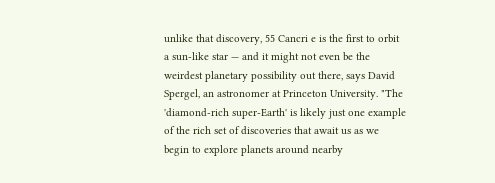unlike that discovery, 55 Cancri e is the first to orbit a sun-like star — and it might not even be the weirdest planetary possibility out there, says David Spergel, an astronomer at Princeton University. "The 'diamond-rich super-Earth' is likely just one example of the rich set of discoveries that await us as we begin to explore planets around nearby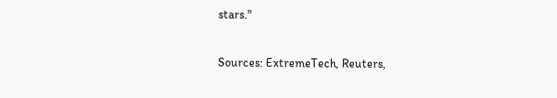stars."

Sources: ExtremeTech, Reuters,